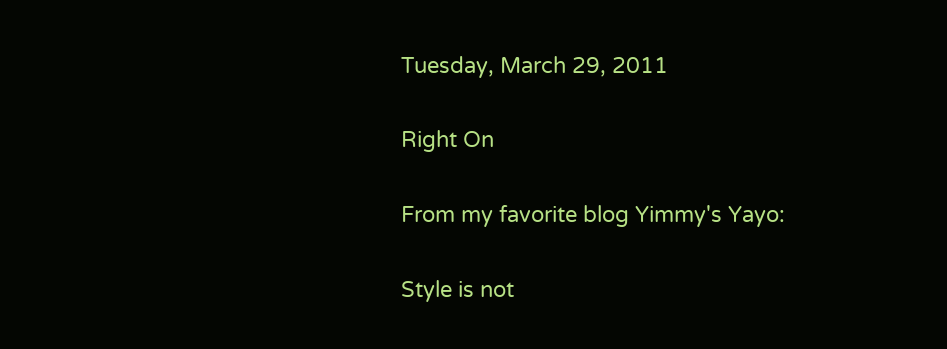Tuesday, March 29, 2011

Right On

From my favorite blog Yimmy's Yayo:

Style is not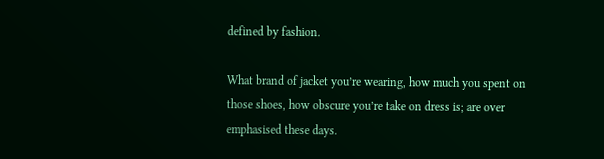defined by fashion.

What brand of jacket you’re wearing, how much you spent on those shoes, how obscure you’re take on dress is; are over emphasised these days.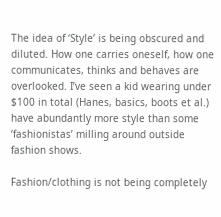The idea of ‘Style’ is being obscured and diluted. How one carries oneself, how one communicates, thinks and behaves are overlooked. I’ve seen a kid wearing under $100 in total (Hanes, basics, boots et al.) have abundantly more style than some ‘fashionistas’ milling around outside fashion shows.

Fashion/clothing is not being completely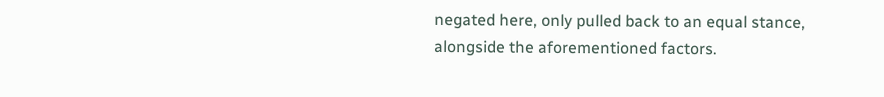negated here, only pulled back to an equal stance, alongside the aforementioned factors.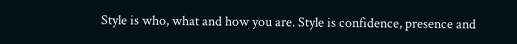Style is who, what and how you are. Style is confidence, presence and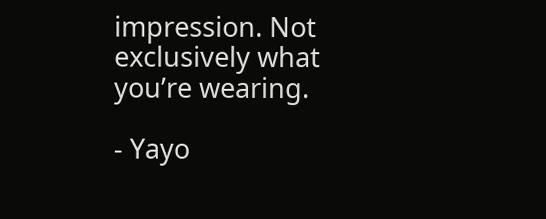impression. Not exclusively what you’re wearing.

- Yayo